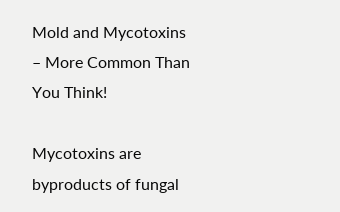Mold and Mycotoxins – More Common Than You Think!

Mycotoxins are byproducts of fungal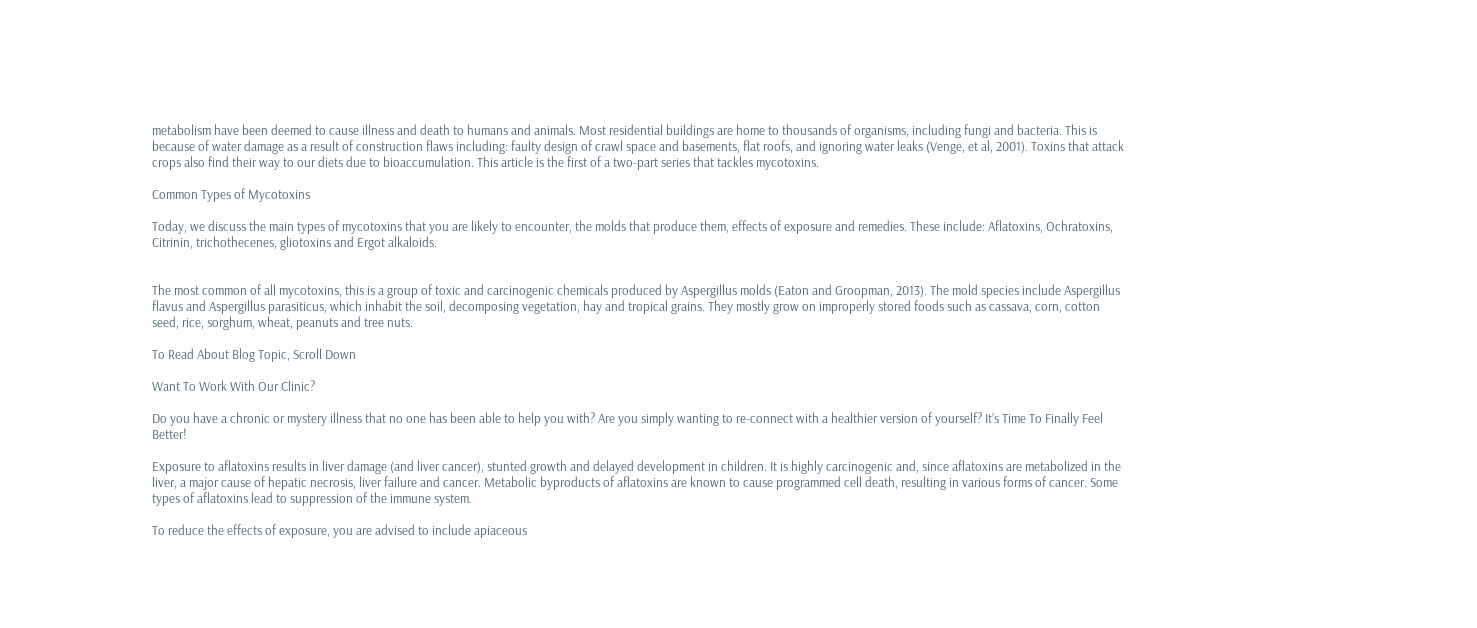metabolism have been deemed to cause illness and death to humans and animals. Most residential buildings are home to thousands of organisms, including fungi and bacteria. This is because of water damage as a result of construction flaws including: faulty design of crawl space and basements, flat roofs, and ignoring water leaks (Venge, et al, 2001). Toxins that attack crops also find their way to our diets due to bioaccumulation. This article is the first of a two-part series that tackles mycotoxins.

Common Types of Mycotoxins

Today, we discuss the main types of mycotoxins that you are likely to encounter, the molds that produce them, effects of exposure and remedies. These include: Aflatoxins, Ochratoxins, Citrinin, trichothecenes, gliotoxins and Ergot alkaloids.


The most common of all mycotoxins, this is a group of toxic and carcinogenic chemicals produced by Aspergillus molds (Eaton and Groopman, 2013). The mold species include Aspergillus flavus and Aspergillus parasiticus, which inhabit the soil, decomposing vegetation, hay and tropical grains. They mostly grow on improperly stored foods such as cassava, corn, cotton seed, rice, sorghum, wheat, peanuts and tree nuts.

To Read About Blog Topic, Scroll Down

Want To Work With Our Clinic?

Do you have a chronic or mystery illness that no one has been able to help you with? Are you simply wanting to re-connect with a healthier version of yourself? It’s Time To Finally Feel Better!

Exposure to aflatoxins results in liver damage (and liver cancer), stunted growth and delayed development in children. It is highly carcinogenic and, since aflatoxins are metabolized in the liver, a major cause of hepatic necrosis, liver failure and cancer. Metabolic byproducts of aflatoxins are known to cause programmed cell death, resulting in various forms of cancer. Some types of aflatoxins lead to suppression of the immune system.

To reduce the effects of exposure, you are advised to include apiaceous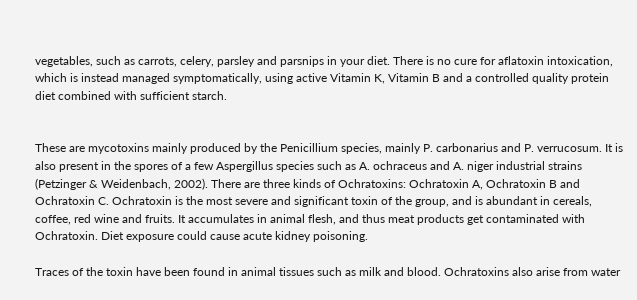vegetables, such as carrots, celery, parsley and parsnips in your diet. There is no cure for aflatoxin intoxication, which is instead managed symptomatically, using active Vitamin K, Vitamin B and a controlled quality protein diet combined with sufficient starch.


These are mycotoxins mainly produced by the Penicillium species, mainly P. carbonarius and P. verrucosum. It is also present in the spores of a few Aspergillus species such as A. ochraceus and A. niger industrial strains (Petzinger & Weidenbach, 2002). There are three kinds of Ochratoxins: Ochratoxin A, Ochratoxin B and Ochratoxin C. Ochratoxin is the most severe and significant toxin of the group, and is abundant in cereals, coffee, red wine and fruits. It accumulates in animal flesh, and thus meat products get contaminated with Ochratoxin. Diet exposure could cause acute kidney poisoning.

Traces of the toxin have been found in animal tissues such as milk and blood. Ochratoxins also arise from water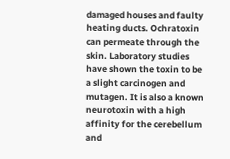damaged houses and faulty heating ducts. Ochratoxin can permeate through the skin. Laboratory studies have shown the toxin to be a slight carcinogen and mutagen. It is also a known neurotoxin with a high affinity for the cerebellum and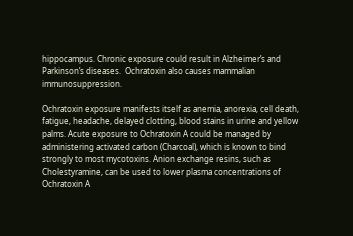hippocampus. Chronic exposure could result in Alzheimer’s and Parkinson’s diseases.  Ochratoxin also causes mammalian immunosuppression.

Ochratoxin exposure manifests itself as anemia, anorexia, cell death, fatigue, headache, delayed clotting, blood stains in urine and yellow palms. Acute exposure to Ochratoxin A could be managed by administering activated carbon (Charcoal), which is known to bind strongly to most mycotoxins. Anion exchange resins, such as Cholestyramine, can be used to lower plasma concentrations of Ochratoxin A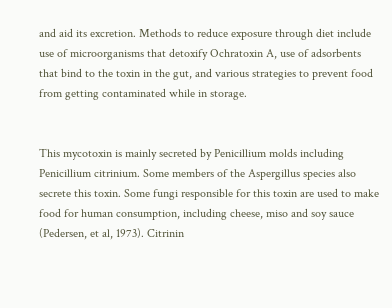and aid its excretion. Methods to reduce exposure through diet include use of microorganisms that detoxify Ochratoxin A, use of adsorbents that bind to the toxin in the gut, and various strategies to prevent food from getting contaminated while in storage.


This mycotoxin is mainly secreted by Penicillium molds including Penicillium citrinium. Some members of the Aspergillus species also secrete this toxin. Some fungi responsible for this toxin are used to make food for human consumption, including cheese, miso and soy sauce (Pedersen, et al, 1973). Citrinin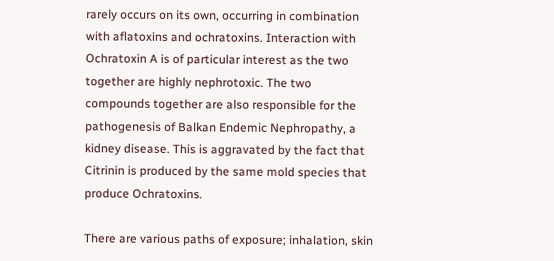rarely occurs on its own, occurring in combination with aflatoxins and ochratoxins. Interaction with Ochratoxin A is of particular interest as the two together are highly nephrotoxic. The two compounds together are also responsible for the pathogenesis of Balkan Endemic Nephropathy, a kidney disease. This is aggravated by the fact that Citrinin is produced by the same mold species that produce Ochratoxins.

There are various paths of exposure; inhalation, skin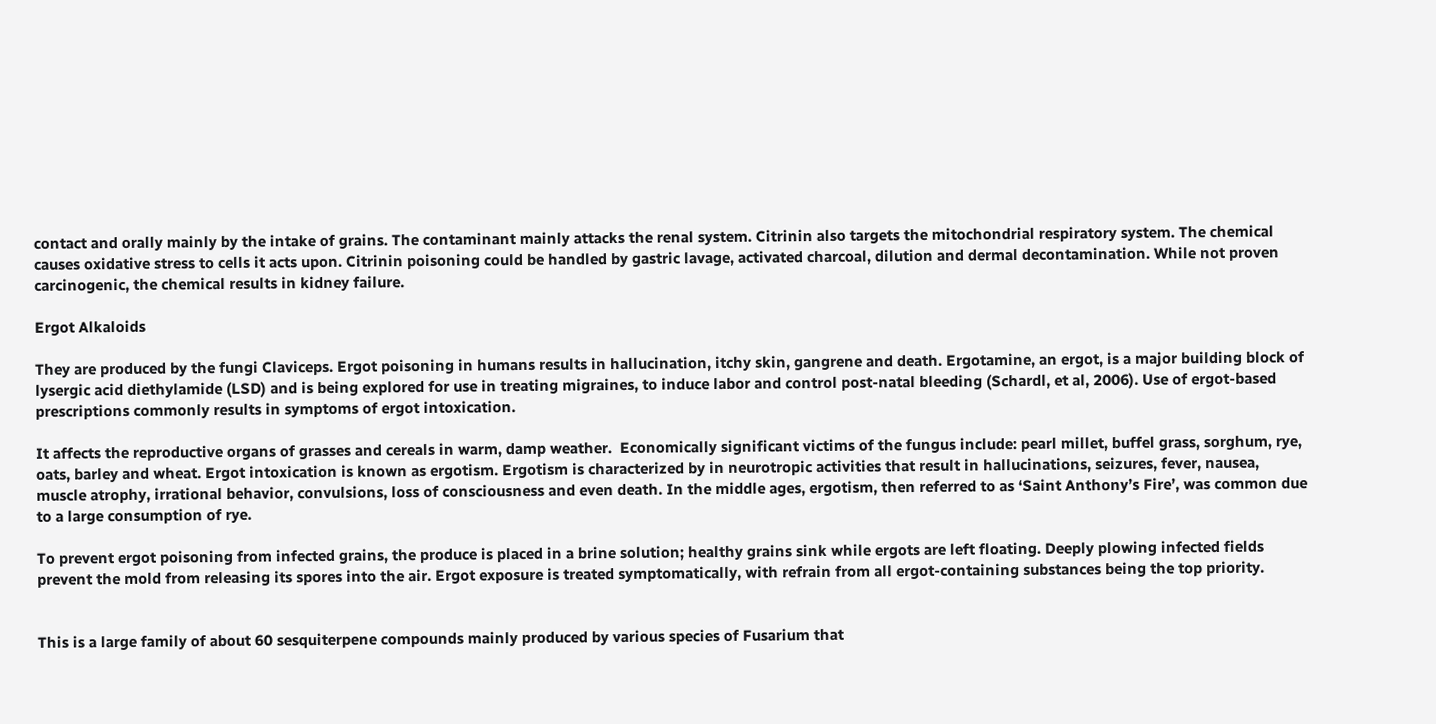contact and orally mainly by the intake of grains. The contaminant mainly attacks the renal system. Citrinin also targets the mitochondrial respiratory system. The chemical causes oxidative stress to cells it acts upon. Citrinin poisoning could be handled by gastric lavage, activated charcoal, dilution and dermal decontamination. While not proven carcinogenic, the chemical results in kidney failure.

Ergot Alkaloids

They are produced by the fungi Claviceps. Ergot poisoning in humans results in hallucination, itchy skin, gangrene and death. Ergotamine, an ergot, is a major building block of lysergic acid diethylamide (LSD) and is being explored for use in treating migraines, to induce labor and control post-natal bleeding (Schardl, et al, 2006). Use of ergot-based prescriptions commonly results in symptoms of ergot intoxication.

It affects the reproductive organs of grasses and cereals in warm, damp weather.  Economically significant victims of the fungus include: pearl millet, buffel grass, sorghum, rye, oats, barley and wheat. Ergot intoxication is known as ergotism. Ergotism is characterized by in neurotropic activities that result in hallucinations, seizures, fever, nausea, muscle atrophy, irrational behavior, convulsions, loss of consciousness and even death. In the middle ages, ergotism, then referred to as ‘Saint Anthony’s Fire’, was common due to a large consumption of rye.

To prevent ergot poisoning from infected grains, the produce is placed in a brine solution; healthy grains sink while ergots are left floating. Deeply plowing infected fields prevent the mold from releasing its spores into the air. Ergot exposure is treated symptomatically, with refrain from all ergot-containing substances being the top priority.


This is a large family of about 60 sesquiterpene compounds mainly produced by various species of Fusarium that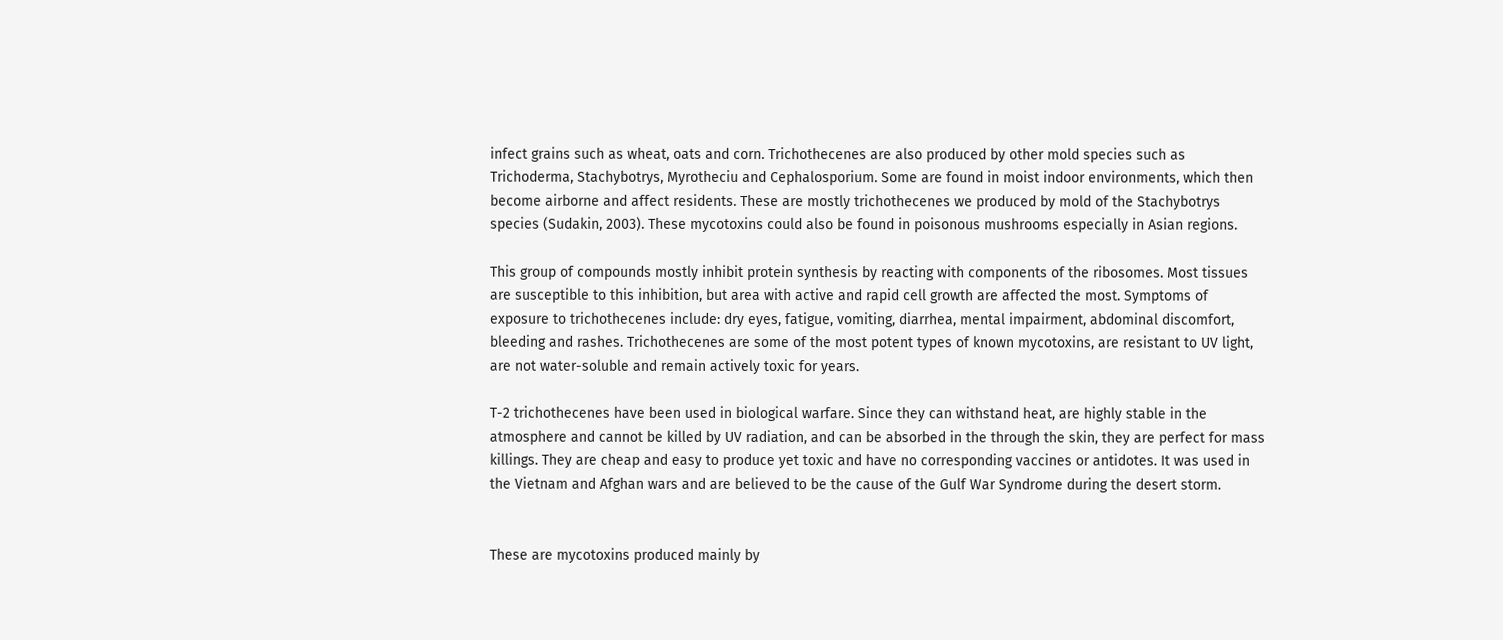infect grains such as wheat, oats and corn. Trichothecenes are also produced by other mold species such as Trichoderma, Stachybotrys, Myrotheciu and Cephalosporium. Some are found in moist indoor environments, which then become airborne and affect residents. These are mostly trichothecenes we produced by mold of the Stachybotrys species (Sudakin, 2003). These mycotoxins could also be found in poisonous mushrooms especially in Asian regions.

This group of compounds mostly inhibit protein synthesis by reacting with components of the ribosomes. Most tissues are susceptible to this inhibition, but area with active and rapid cell growth are affected the most. Symptoms of exposure to trichothecenes include: dry eyes, fatigue, vomiting, diarrhea, mental impairment, abdominal discomfort, bleeding and rashes. Trichothecenes are some of the most potent types of known mycotoxins, are resistant to UV light, are not water-soluble and remain actively toxic for years.

T-2 trichothecenes have been used in biological warfare. Since they can withstand heat, are highly stable in the atmosphere and cannot be killed by UV radiation, and can be absorbed in the through the skin, they are perfect for mass killings. They are cheap and easy to produce yet toxic and have no corresponding vaccines or antidotes. It was used in the Vietnam and Afghan wars and are believed to be the cause of the Gulf War Syndrome during the desert storm.


These are mycotoxins produced mainly by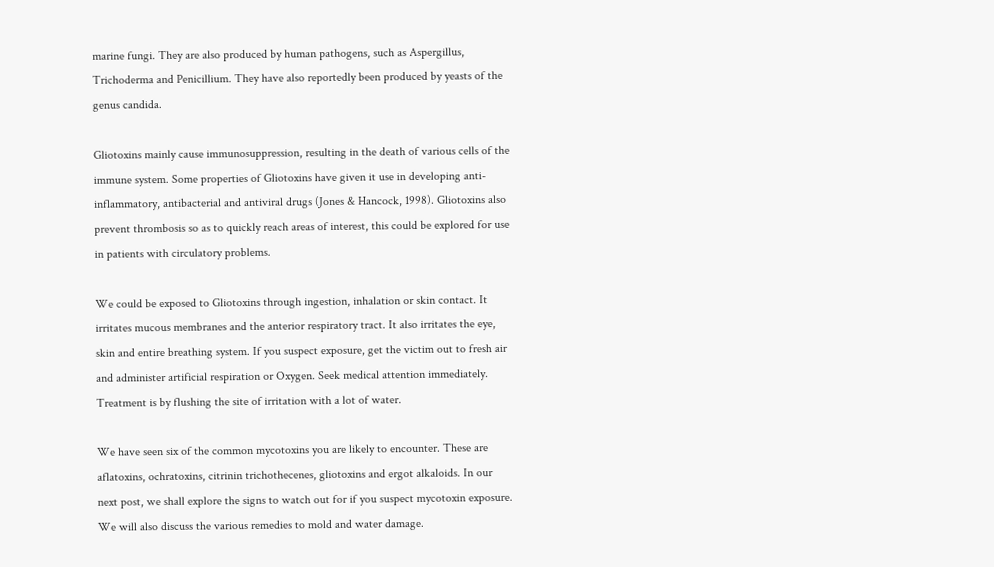marine fungi. They are also produced by human pathogens, such as Aspergillus, Trichoderma and Penicillium. They have also reportedly been produced by yeasts of the genus candida.

Gliotoxins mainly cause immunosuppression, resulting in the death of various cells of the immune system. Some properties of Gliotoxins have given it use in developing anti-inflammatory, antibacterial and antiviral drugs (Jones & Hancock, 1998). Gliotoxins also prevent thrombosis so as to quickly reach areas of interest, this could be explored for use in patients with circulatory problems.

We could be exposed to Gliotoxins through ingestion, inhalation or skin contact. It irritates mucous membranes and the anterior respiratory tract. It also irritates the eye, skin and entire breathing system. If you suspect exposure, get the victim out to fresh air and administer artificial respiration or Oxygen. Seek medical attention immediately. Treatment is by flushing the site of irritation with a lot of water.

We have seen six of the common mycotoxins you are likely to encounter. These are aflatoxins, ochratoxins, citrinin trichothecenes, gliotoxins and ergot alkaloids. In our next post, we shall explore the signs to watch out for if you suspect mycotoxin exposure. We will also discuss the various remedies to mold and water damage.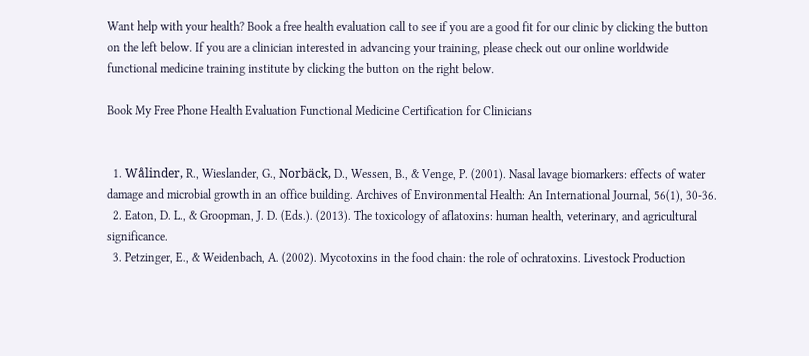Want help with your health? Book a free health evaluation call to see if you are a good fit for our clinic by clicking the button on the left below. If you are a clinician interested in advancing your training, please check out our online worldwide functional medicine training institute by clicking the button on the right below.

Book My Free Phone Health Evaluation Functional Medicine Certification for Clinicians


  1. Wålinder, R., Wieslander, G., Norbäck, D., Wessen, B., & Venge, P. (2001). Nasal lavage biomarkers: effects of water damage and microbial growth in an office building. Archives of Environmental Health: An International Journal, 56(1), 30-36.
  2. Eaton, D. L., & Groopman, J. D. (Eds.). (2013). The toxicology of aflatoxins: human health, veterinary, and agricultural significance.
  3. Petzinger, E., & Weidenbach, A. (2002). Mycotoxins in the food chain: the role of ochratoxins. Livestock Production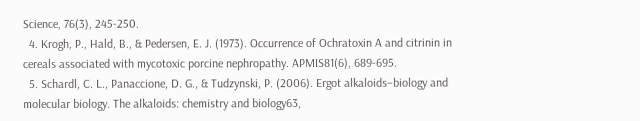Science, 76(3), 245-250.
  4. Krogh, P., Hald, B., & Pedersen, E. J. (1973). Occurrence of Ochratoxin A and citrinin in cereals associated with mycotoxic porcine nephropathy. APMIS81(6), 689-695.
  5. Schardl, C. L., Panaccione, D. G., & Tudzynski, P. (2006). Ergot alkaloids–biology and molecular biology. The alkaloids: chemistry and biology63,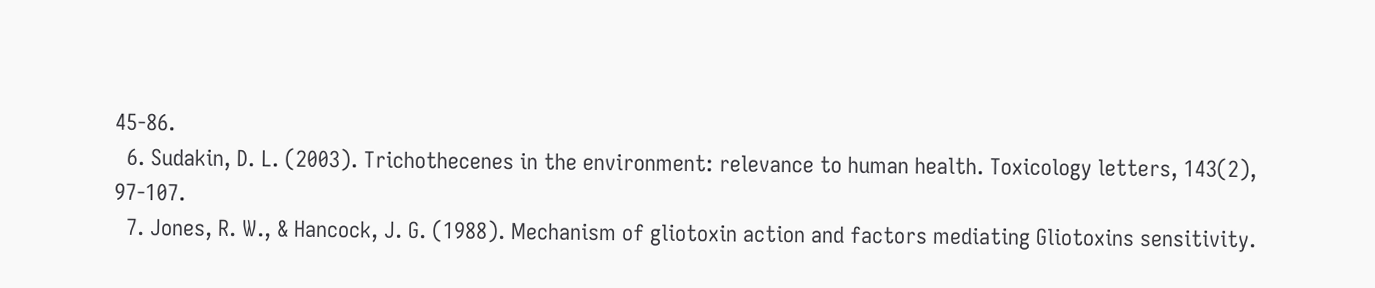45-86.
  6. Sudakin, D. L. (2003). Trichothecenes in the environment: relevance to human health. Toxicology letters, 143(2), 97-107.
  7. Jones, R. W., & Hancock, J. G. (1988). Mechanism of gliotoxin action and factors mediating Gliotoxins sensitivity.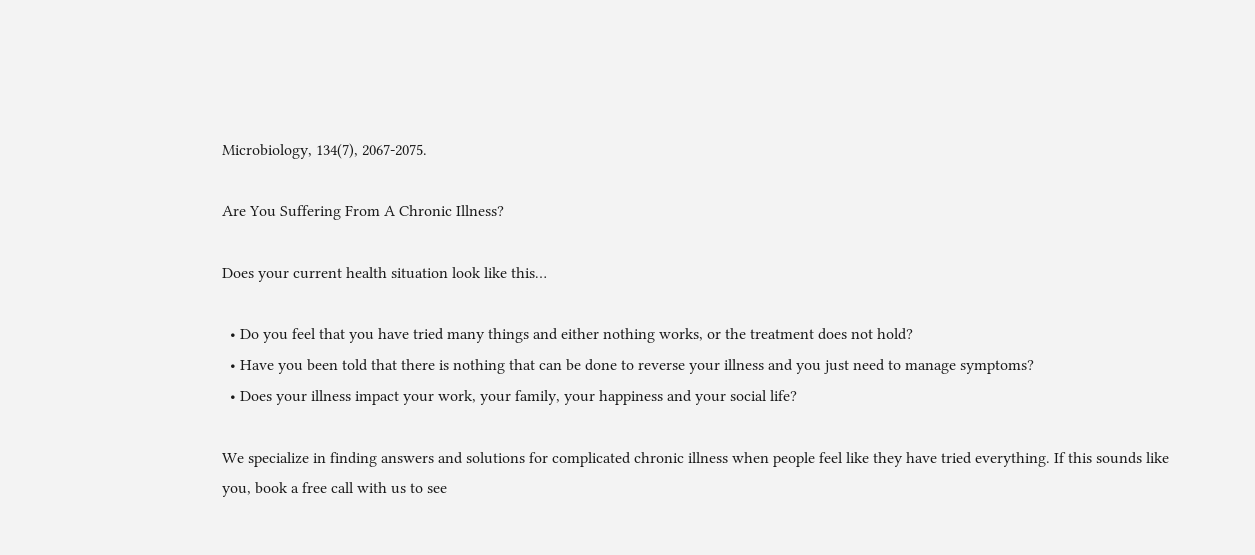Microbiology, 134(7), 2067-2075.

Are You Suffering From A Chronic Illness?

Does your current health situation look like this…

  • Do you feel that you have tried many things and either nothing works, or the treatment does not hold?
  • Have you been told that there is nothing that can be done to reverse your illness and you just need to manage symptoms?
  • Does your illness impact your work, your family, your happiness and your social life?

We specialize in finding answers and solutions for complicated chronic illness when people feel like they have tried everything. If this sounds like you, book a free call with us to see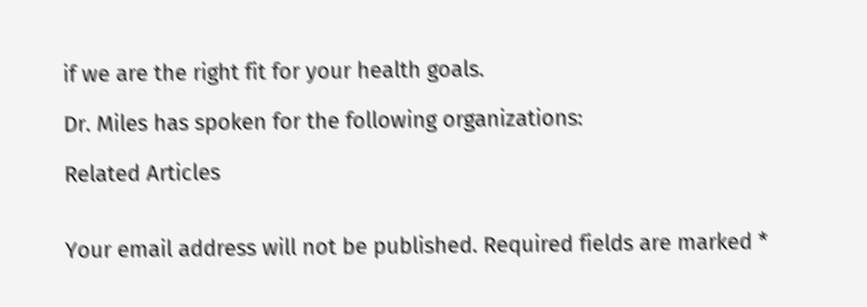if we are the right fit for your health goals.

Dr. Miles has spoken for the following organizations:

Related Articles


Your email address will not be published. Required fields are marked *